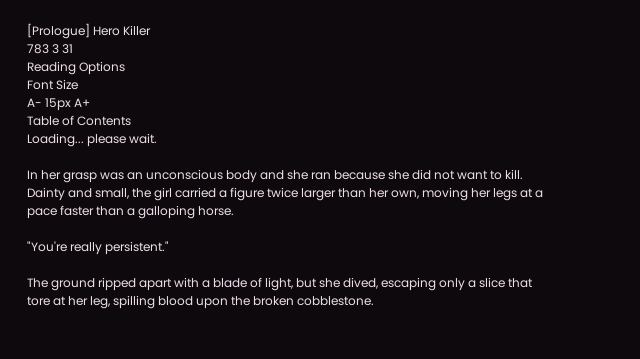[Prologue] Hero Killer
783 3 31
Reading Options
Font Size
A- 15px A+
Table of Contents
Loading... please wait.

In her grasp was an unconscious body and she ran because she did not want to kill. Dainty and small, the girl carried a figure twice larger than her own, moving her legs at a pace faster than a galloping horse.

"You're really persistent."

The ground ripped apart with a blade of light, but she dived, escaping only a slice that tore at her leg, spilling blood upon the broken cobblestone.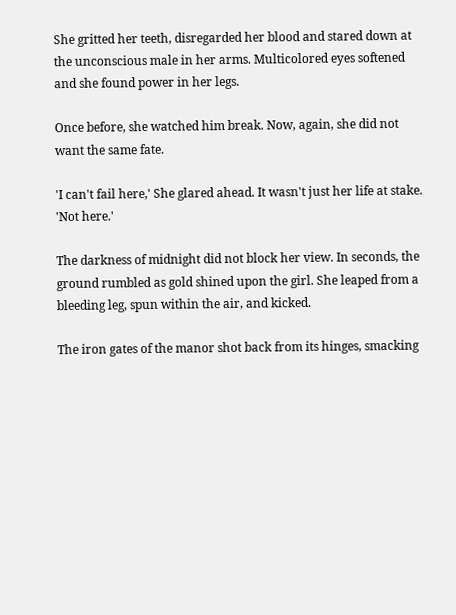She gritted her teeth, disregarded her blood and stared down at the unconscious male in her arms. Multicolored eyes softened and she found power in her legs.

Once before, she watched him break. Now, again, she did not want the same fate.

'I can't fail here,' She glared ahead. It wasn't just her life at stake. 'Not here.'

The darkness of midnight did not block her view. In seconds, the ground rumbled as gold shined upon the girl. She leaped from a bleeding leg, spun within the air, and kicked.

The iron gates of the manor shot back from its hinges, smacking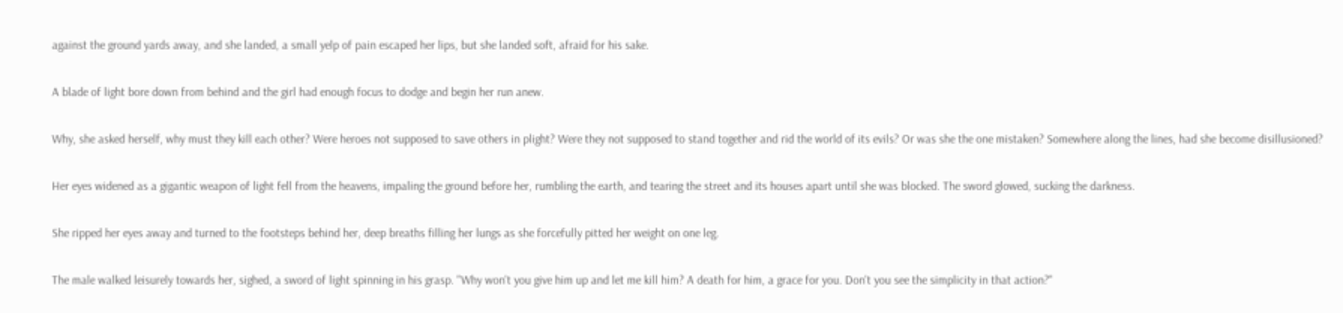against the ground yards away, and she landed, a small yelp of pain escaped her lips, but she landed soft, afraid for his sake.

A blade of light bore down from behind and the girl had enough focus to dodge and begin her run anew.

Why, she asked herself, why must they kill each other? Were heroes not supposed to save others in plight? Were they not supposed to stand together and rid the world of its evils? Or was she the one mistaken? Somewhere along the lines, had she become disillusioned?

Her eyes widened as a gigantic weapon of light fell from the heavens, impaling the ground before her, rumbling the earth, and tearing the street and its houses apart until she was blocked. The sword glowed, sucking the darkness.

She ripped her eyes away and turned to the footsteps behind her, deep breaths filling her lungs as she forcefully pitted her weight on one leg.

The male walked leisurely towards her, sighed, a sword of light spinning in his grasp. "Why won't you give him up and let me kill him? A death for him, a grace for you. Don't you see the simplicity in that action?"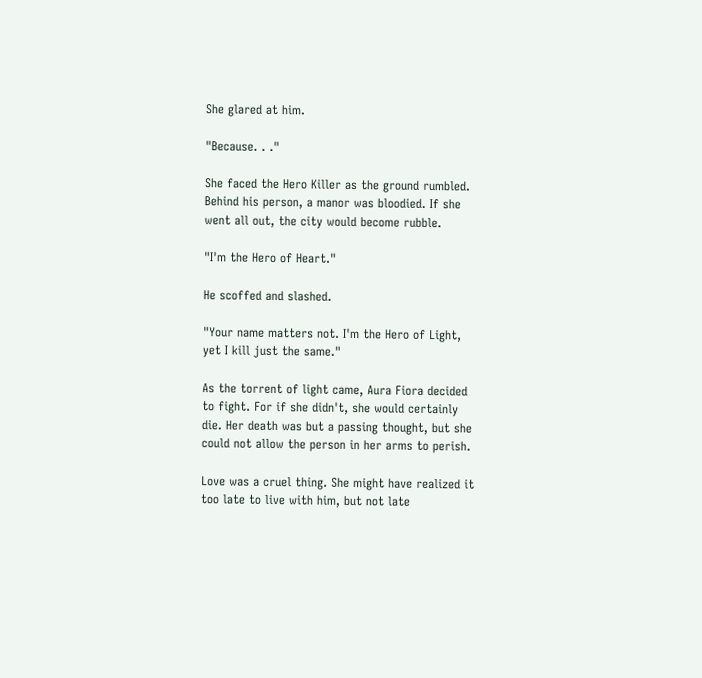She glared at him.

"Because. . ."

She faced the Hero Killer as the ground rumbled. Behind his person, a manor was bloodied. If she went all out, the city would become rubble.

"I'm the Hero of Heart."

He scoffed and slashed.

"Your name matters not. I'm the Hero of Light, yet I kill just the same."

As the torrent of light came, Aura Fiora decided to fight. For if she didn't, she would certainly die. Her death was but a passing thought, but she could not allow the person in her arms to perish.

Love was a cruel thing. She might have realized it too late to live with him, but not late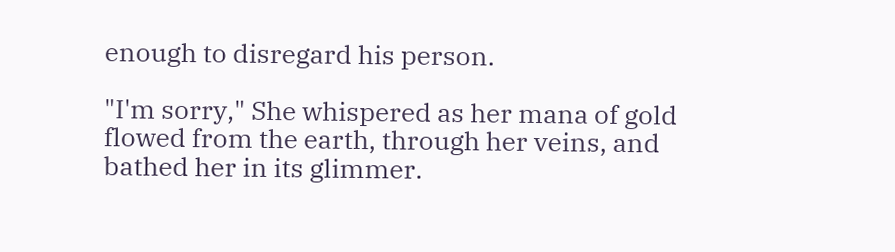enough to disregard his person.

"I'm sorry," She whispered as her mana of gold flowed from the earth, through her veins, and bathed her in its glimmer.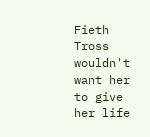Fieth Tross wouldn't want her to give her life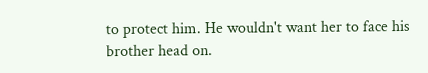to protect him. He wouldn't want her to face his brother head on.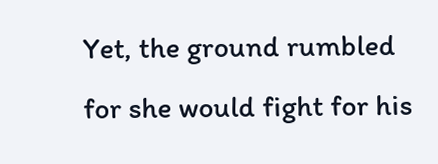Yet, the ground rumbled for she would fight for his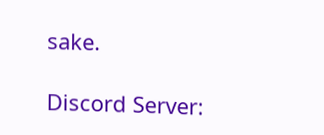sake.

Discord Server: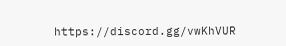https://discord.gg/vwKhVUR